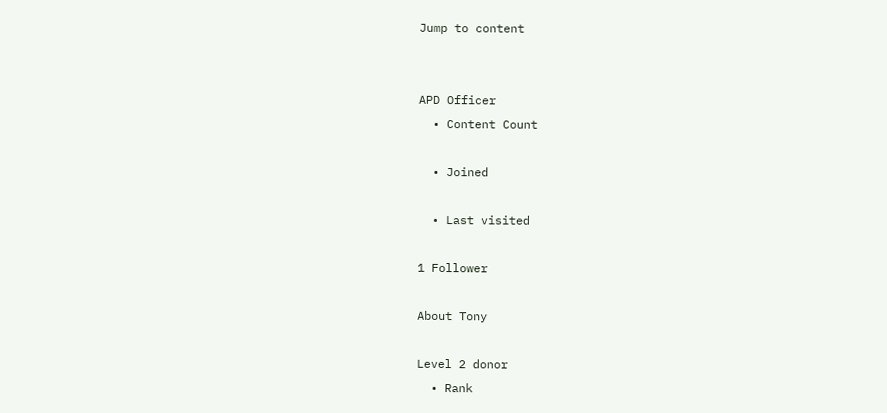Jump to content


APD Officer
  • Content Count

  • Joined

  • Last visited

1 Follower

About Tony

Level 2 donor
  • Rank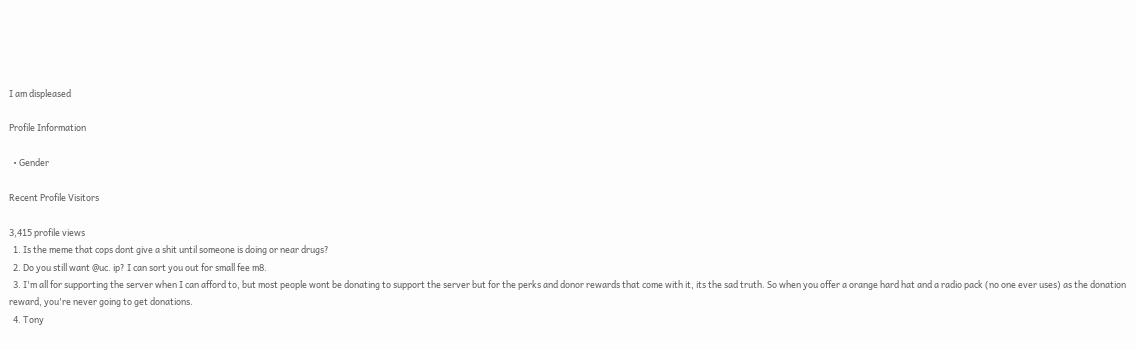I am displeased

Profile Information

  • Gender

Recent Profile Visitors

3,415 profile views
  1. Is the meme that cops dont give a shit until someone is doing or near drugs?
  2. Do you still want @uc. ip? I can sort you out for small fee m8.
  3. I'm all for supporting the server when I can afford to, but most people wont be donating to support the server but for the perks and donor rewards that come with it, its the sad truth. So when you offer a orange hard hat and a radio pack (no one ever uses) as the donation reward, you're never going to get donations.
  4. Tony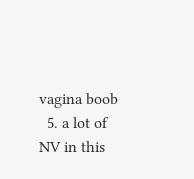vagina boob
  5. a lot of NV in this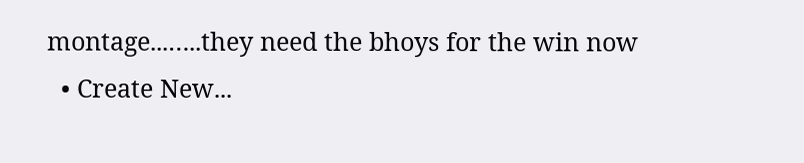montage...…..they need the bhoys for the win now
  • Create New...